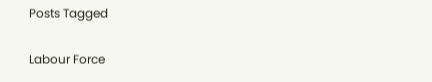Posts Tagged

Labour Force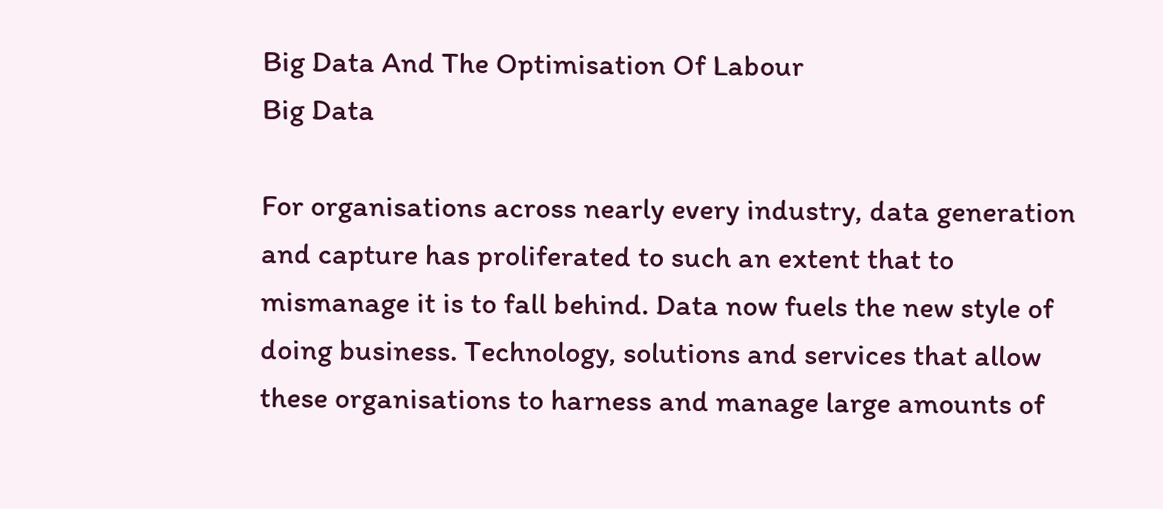Big Data And The Optimisation Of Labour
Big Data

For organisations across nearly every industry, data generation and capture has proliferated to such an extent that to mismanage it is to fall behind. Data now fuels the new style of doing business. Technology, solutions and services that allow these organisations to harness and manage large amounts of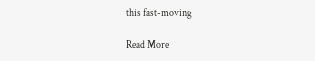this fast-moving

Read More